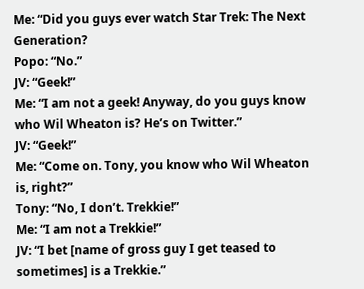Me: “Did you guys ever watch Star Trek: The Next Generation?
Popo: “No.”
JV: “Geek!”
Me: “I am not a geek! Anyway, do you guys know who Wil Wheaton is? He’s on Twitter.”
JV: “Geek!”
Me: “Come on. Tony, you know who Wil Wheaton is, right?”
Tony: “No, I don’t. Trekkie!”
Me: “I am not a Trekkie!”
JV: “I bet [name of gross guy I get teased to sometimes] is a Trekkie.”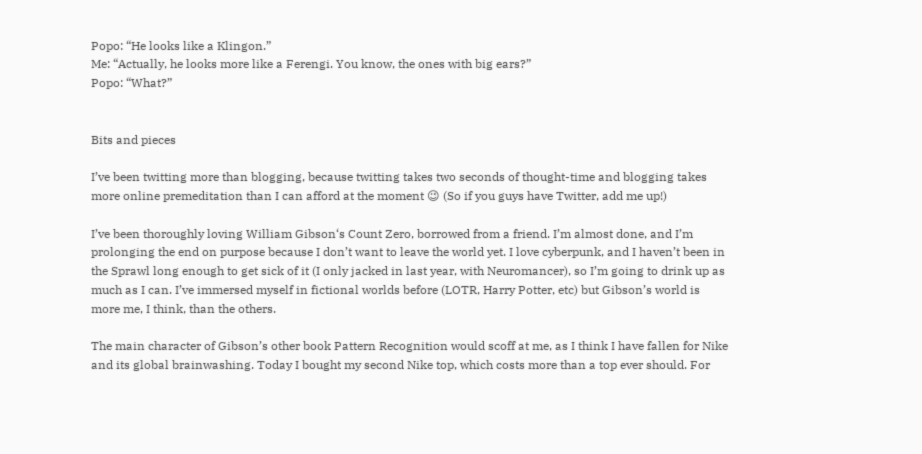Popo: “He looks like a Klingon.”
Me: “Actually, he looks more like a Ferengi. You know, the ones with big ears?”
Popo: “What?”


Bits and pieces

I’ve been twitting more than blogging, because twitting takes two seconds of thought-time and blogging takes more online premeditation than I can afford at the moment 😉 (So if you guys have Twitter, add me up!)

I’ve been thoroughly loving William Gibson‘s Count Zero, borrowed from a friend. I’m almost done, and I’m prolonging the end on purpose because I don’t want to leave the world yet. I love cyberpunk, and I haven’t been in the Sprawl long enough to get sick of it (I only jacked in last year, with Neuromancer), so I’m going to drink up as much as I can. I’ve immersed myself in fictional worlds before (LOTR, Harry Potter, etc) but Gibson’s world is more me, I think, than the others.

The main character of Gibson’s other book Pattern Recognition would scoff at me, as I think I have fallen for Nike and its global brainwashing. Today I bought my second Nike top, which costs more than a top ever should. For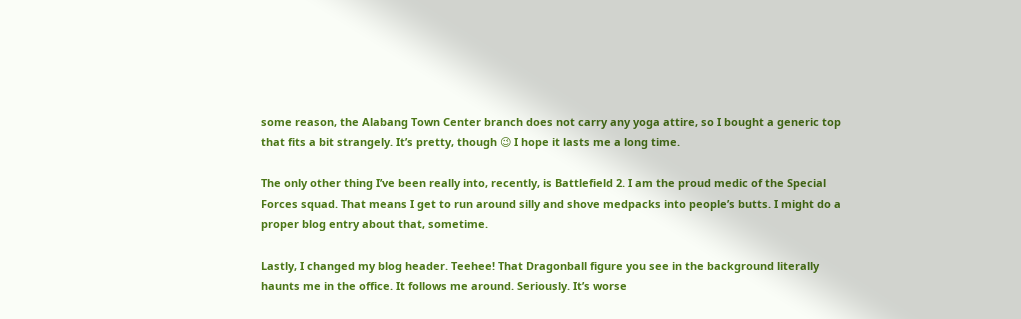some reason, the Alabang Town Center branch does not carry any yoga attire, so I bought a generic top that fits a bit strangely. It’s pretty, though 😉 I hope it lasts me a long time.

The only other thing I’ve been really into, recently, is Battlefield 2. I am the proud medic of the Special Forces squad. That means I get to run around silly and shove medpacks into people’s butts. I might do a proper blog entry about that, sometime.

Lastly, I changed my blog header. Teehee! That Dragonball figure you see in the background literally haunts me in the office. It follows me around. Seriously. It’s worse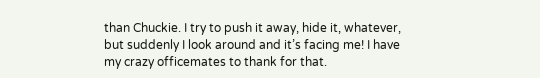than Chuckie. I try to push it away, hide it, whatever, but suddenly I look around and it’s facing me! I have my crazy officemates to thank for that.